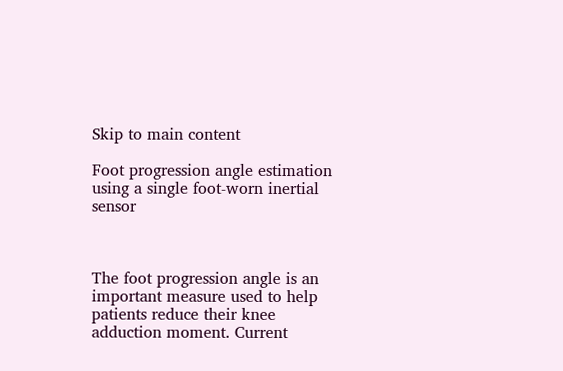Skip to main content

Foot progression angle estimation using a single foot-worn inertial sensor



The foot progression angle is an important measure used to help patients reduce their knee adduction moment. Current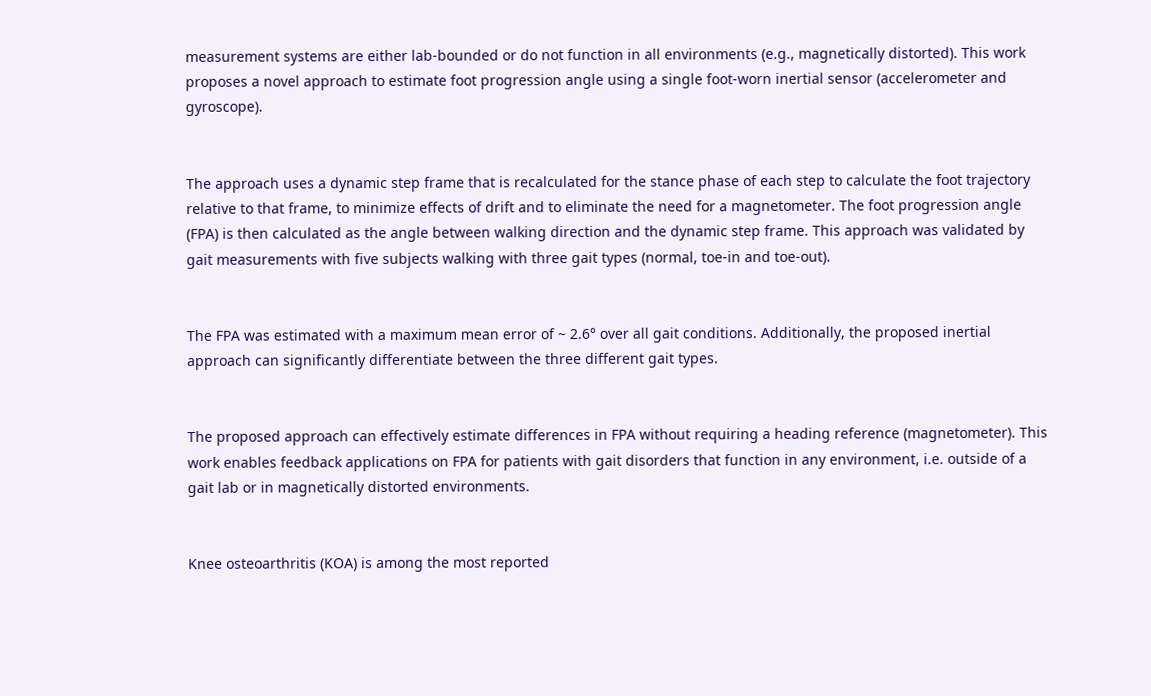measurement systems are either lab-bounded or do not function in all environments (e.g., magnetically distorted). This work proposes a novel approach to estimate foot progression angle using a single foot-worn inertial sensor (accelerometer and gyroscope).


The approach uses a dynamic step frame that is recalculated for the stance phase of each step to calculate the foot trajectory relative to that frame, to minimize effects of drift and to eliminate the need for a magnetometer. The foot progression angle (FPA) is then calculated as the angle between walking direction and the dynamic step frame. This approach was validated by gait measurements with five subjects walking with three gait types (normal, toe-in and toe-out).


The FPA was estimated with a maximum mean error of ~ 2.6° over all gait conditions. Additionally, the proposed inertial approach can significantly differentiate between the three different gait types.


The proposed approach can effectively estimate differences in FPA without requiring a heading reference (magnetometer). This work enables feedback applications on FPA for patients with gait disorders that function in any environment, i.e. outside of a gait lab or in magnetically distorted environments.


Knee osteoarthritis (KOA) is among the most reported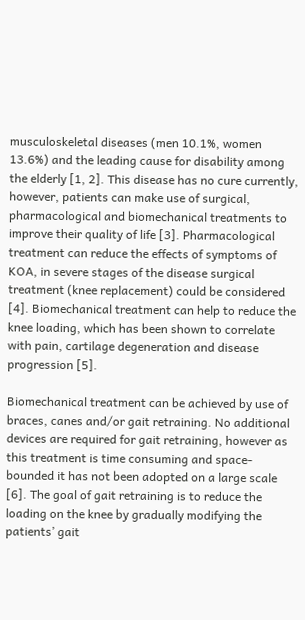musculoskeletal diseases (men 10.1%, women 13.6%) and the leading cause for disability among the elderly [1, 2]. This disease has no cure currently, however, patients can make use of surgical, pharmacological and biomechanical treatments to improve their quality of life [3]. Pharmacological treatment can reduce the effects of symptoms of KOA, in severe stages of the disease surgical treatment (knee replacement) could be considered [4]. Biomechanical treatment can help to reduce the knee loading, which has been shown to correlate with pain, cartilage degeneration and disease progression [5].

Biomechanical treatment can be achieved by use of braces, canes and/or gait retraining. No additional devices are required for gait retraining, however as this treatment is time consuming and space-bounded it has not been adopted on a large scale [6]. The goal of gait retraining is to reduce the loading on the knee by gradually modifying the patients’ gait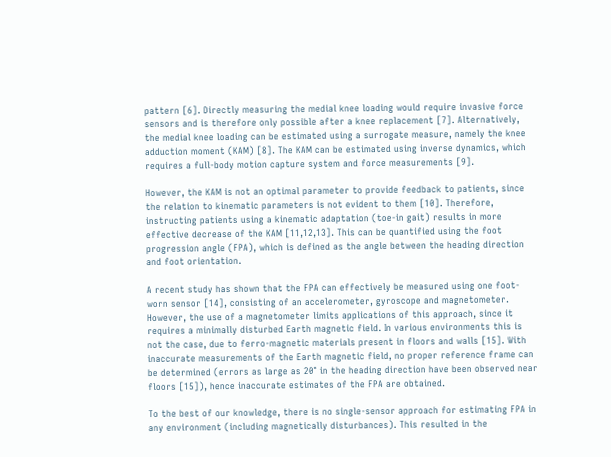pattern [6]. Directly measuring the medial knee loading would require invasive force sensors and is therefore only possible after a knee replacement [7]. Alternatively, the medial knee loading can be estimated using a surrogate measure, namely the knee adduction moment (KAM) [8]. The KAM can be estimated using inverse dynamics, which requires a full-body motion capture system and force measurements [9].

However, the KAM is not an optimal parameter to provide feedback to patients, since the relation to kinematic parameters is not evident to them [10]. Therefore, instructing patients using a kinematic adaptation (toe-in gait) results in more effective decrease of the KAM [11,12,13]. This can be quantified using the foot progression angle (FPA), which is defined as the angle between the heading direction and foot orientation.

A recent study has shown that the FPA can effectively be measured using one foot-worn sensor [14], consisting of an accelerometer, gyroscope and magnetometer. However, the use of a magnetometer limits applications of this approach, since it requires a minimally disturbed Earth magnetic field. In various environments this is not the case, due to ferro-magnetic materials present in floors and walls [15]. With inaccurate measurements of the Earth magnetic field, no proper reference frame can be determined (errors as large as 20° in the heading direction have been observed near floors [15]), hence inaccurate estimates of the FPA are obtained.

To the best of our knowledge, there is no single-sensor approach for estimating FPA in any environment (including magnetically disturbances). This resulted in the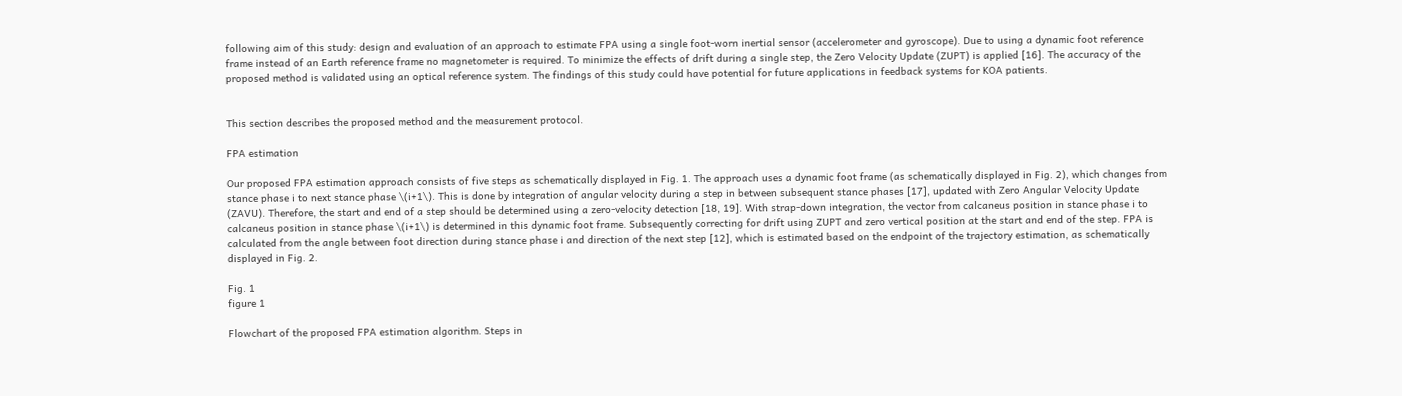following aim of this study: design and evaluation of an approach to estimate FPA using a single foot-worn inertial sensor (accelerometer and gyroscope). Due to using a dynamic foot reference frame instead of an Earth reference frame no magnetometer is required. To minimize the effects of drift during a single step, the Zero Velocity Update (ZUPT) is applied [16]. The accuracy of the proposed method is validated using an optical reference system. The findings of this study could have potential for future applications in feedback systems for KOA patients.


This section describes the proposed method and the measurement protocol.

FPA estimation

Our proposed FPA estimation approach consists of five steps as schematically displayed in Fig. 1. The approach uses a dynamic foot frame (as schematically displayed in Fig. 2), which changes from stance phase i to next stance phase \(i+1\). This is done by integration of angular velocity during a step in between subsequent stance phases [17], updated with Zero Angular Velocity Update (ZAVU). Therefore, the start and end of a step should be determined using a zero-velocity detection [18, 19]. With strap-down integration, the vector from calcaneus position in stance phase i to calcaneus position in stance phase \(i+1\) is determined in this dynamic foot frame. Subsequently correcting for drift using ZUPT and zero vertical position at the start and end of the step. FPA is calculated from the angle between foot direction during stance phase i and direction of the next step [12], which is estimated based on the endpoint of the trajectory estimation, as schematically displayed in Fig. 2.

Fig. 1
figure 1

Flowchart of the proposed FPA estimation algorithm. Steps in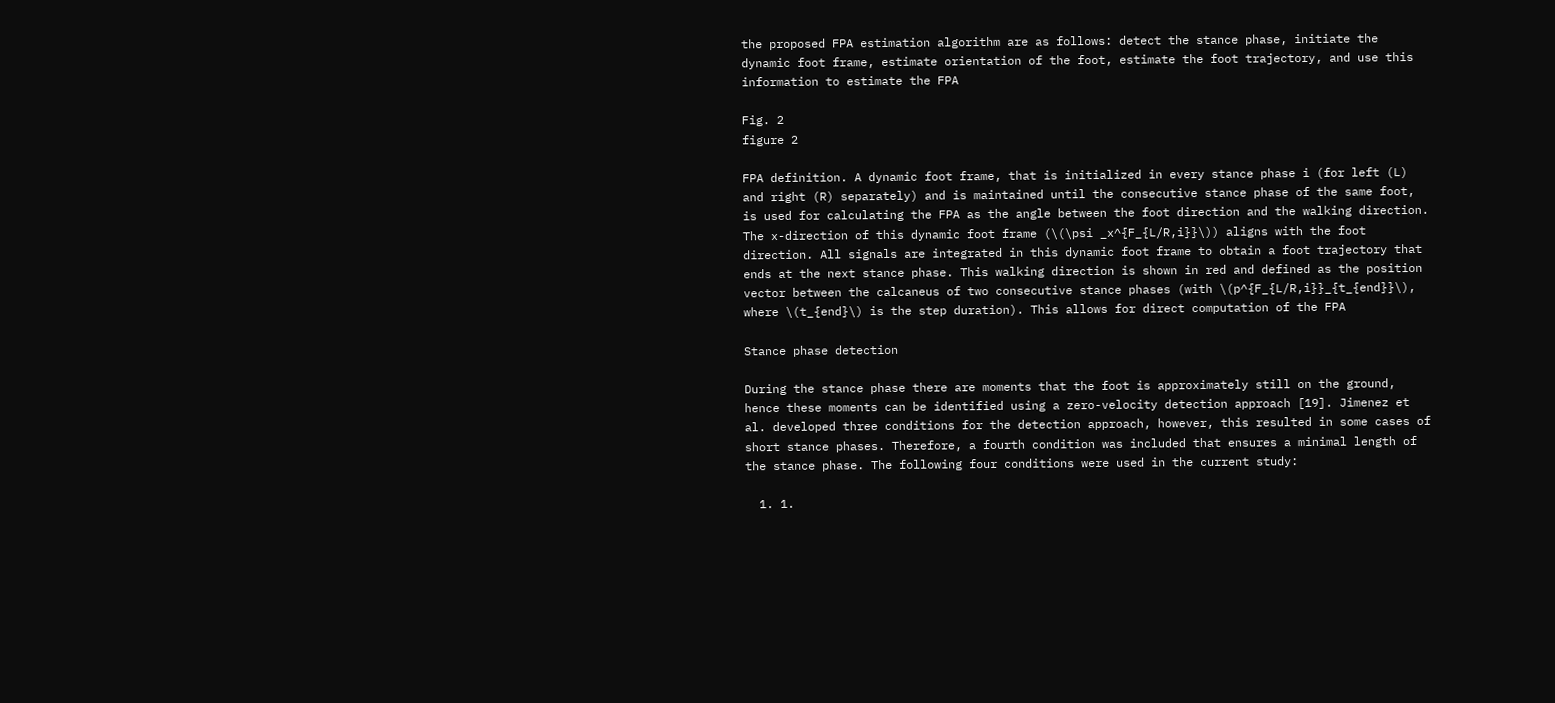the proposed FPA estimation algorithm are as follows: detect the stance phase, initiate the dynamic foot frame, estimate orientation of the foot, estimate the foot trajectory, and use this information to estimate the FPA

Fig. 2
figure 2

FPA definition. A dynamic foot frame, that is initialized in every stance phase i (for left (L) and right (R) separately) and is maintained until the consecutive stance phase of the same foot, is used for calculating the FPA as the angle between the foot direction and the walking direction. The x-direction of this dynamic foot frame (\(\psi _x^{F_{L/R,i}}\)) aligns with the foot direction. All signals are integrated in this dynamic foot frame to obtain a foot trajectory that ends at the next stance phase. This walking direction is shown in red and defined as the position vector between the calcaneus of two consecutive stance phases (with \(p^{F_{L/R,i}}_{t_{end}}\), where \(t_{end}\) is the step duration). This allows for direct computation of the FPA

Stance phase detection

During the stance phase there are moments that the foot is approximately still on the ground, hence these moments can be identified using a zero-velocity detection approach [19]. Jimenez et al. developed three conditions for the detection approach, however, this resulted in some cases of short stance phases. Therefore, a fourth condition was included that ensures a minimal length of the stance phase. The following four conditions were used in the current study:

  1. 1.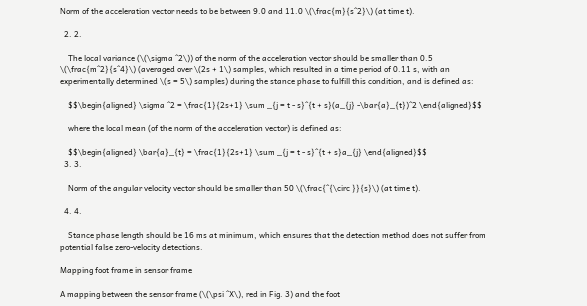Norm of the acceleration vector needs to be between 9.0 and 11.0 \(\frac{m}{s^2}\) (at time t).

  2. 2.

    The local variance (\(\sigma ^2\)) of the norm of the acceleration vector should be smaller than 0.5 \(\frac{m^2}{s^4}\) (averaged over \(2s + 1\) samples, which resulted in a time period of 0.11 s, with an experimentally determined \(s = 5\) samples) during the stance phase to fulfill this condition, and is defined as:

    $$\begin{aligned} \sigma ^2 = \frac{1}{2s+1} \sum _{j = t - s}^{t + s}(a_{j} -\bar{a}_{t})^2 \end{aligned}$$

    where the local mean (of the norm of the acceleration vector) is defined as:

    $$\begin{aligned} \bar{a}_{t} = \frac{1}{2s+1} \sum _{j = t - s}^{t + s}a_{j} \end{aligned}$$
  3. 3.

    Norm of the angular velocity vector should be smaller than 50 \(\frac{^{\circ }}{s}\) (at time t).

  4. 4.

    Stance phase length should be 16 ms at minimum, which ensures that the detection method does not suffer from potential false zero-velocity detections.

Mapping foot frame in sensor frame

A mapping between the sensor frame (\(\psi ^X\), red in Fig. 3) and the foot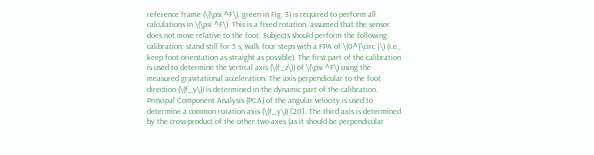reference frame (\(\psi ^F\), green in Fig. 3) is required to perform all calculations in \(\psi ^F\). This is a fixed rotation, assumed that the sensor does not move relative to the foot. Subjects should perform the following calibration: stand still for 5 s, walk four steps with a FPA of \(0^{\circ }\) (i.e., keep foot orientation as straight as possible). The first part of the calibration is used to determine the vertical axis (\(f_z\)) of \(\psi ^F\) using the measured gravitational acceleration. The axis perpendicular to the foot direction (\(f_y\)) is determined in the dynamic part of the calibration. Principal Component Analysis (PCA) of the angular velocity is used to determine a common rotation axis (\(f_y\)) [20]. The third axis is determined by the cross-product of the other two axes (as it should be perpendicular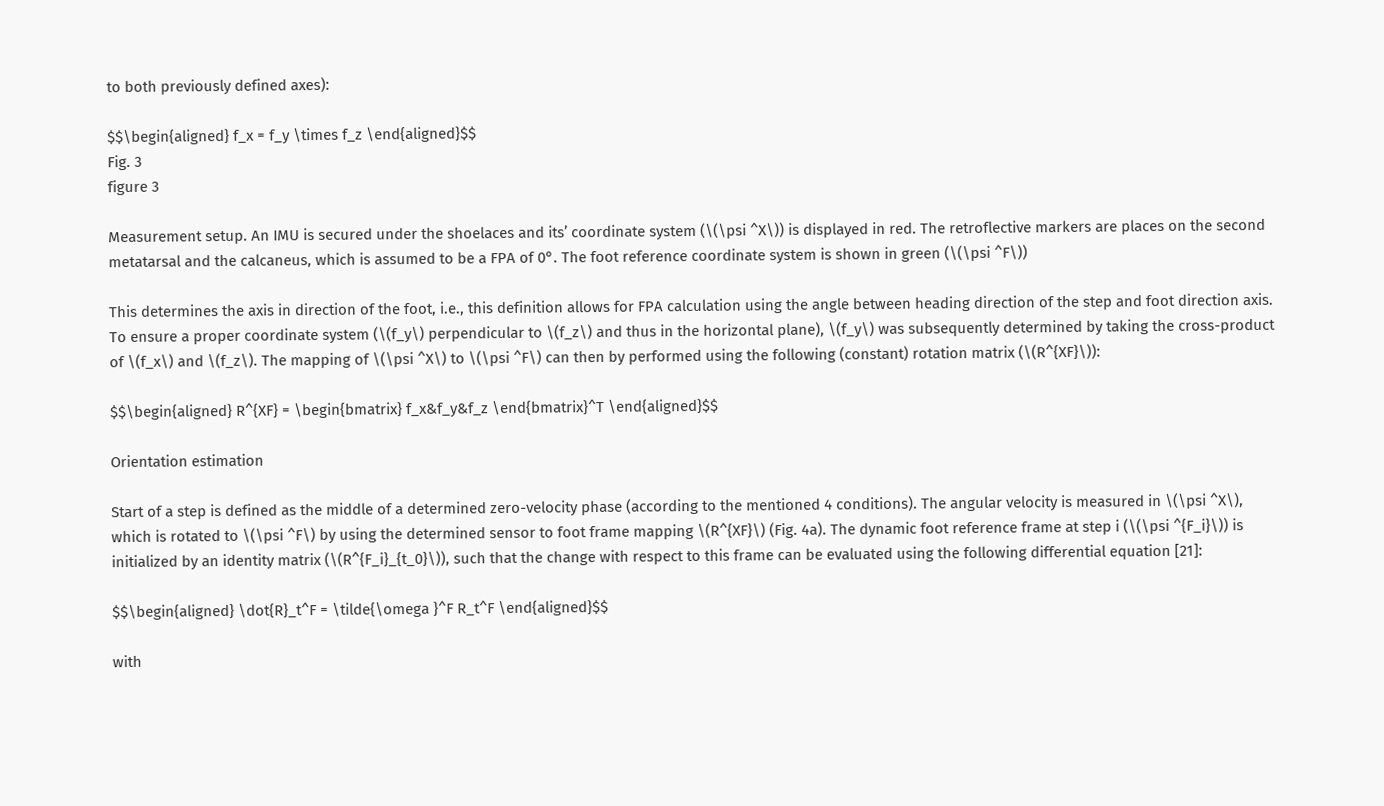to both previously defined axes):

$$\begin{aligned} f_x = f_y \times f_z \end{aligned}$$
Fig. 3
figure 3

Measurement setup. An IMU is secured under the shoelaces and its’ coordinate system (\(\psi ^X\)) is displayed in red. The retroflective markers are places on the second metatarsal and the calcaneus, which is assumed to be a FPA of 0°. The foot reference coordinate system is shown in green (\(\psi ^F\))

This determines the axis in direction of the foot, i.e., this definition allows for FPA calculation using the angle between heading direction of the step and foot direction axis. To ensure a proper coordinate system (\(f_y\) perpendicular to \(f_z\) and thus in the horizontal plane), \(f_y\) was subsequently determined by taking the cross-product of \(f_x\) and \(f_z\). The mapping of \(\psi ^X\) to \(\psi ^F\) can then by performed using the following (constant) rotation matrix (\(R^{XF}\)):

$$\begin{aligned} R^{XF} = \begin{bmatrix} f_x&f_y&f_z \end{bmatrix}^T \end{aligned}$$

Orientation estimation

Start of a step is defined as the middle of a determined zero-velocity phase (according to the mentioned 4 conditions). The angular velocity is measured in \(\psi ^X\), which is rotated to \(\psi ^F\) by using the determined sensor to foot frame mapping \(R^{XF}\) (Fig. 4a). The dynamic foot reference frame at step i (\(\psi ^{F_i}\)) is initialized by an identity matrix (\(R^{F_i}_{t_0}\)), such that the change with respect to this frame can be evaluated using the following differential equation [21]:

$$\begin{aligned} \dot{R}_t^F = \tilde{\omega }^F R_t^F \end{aligned}$$

with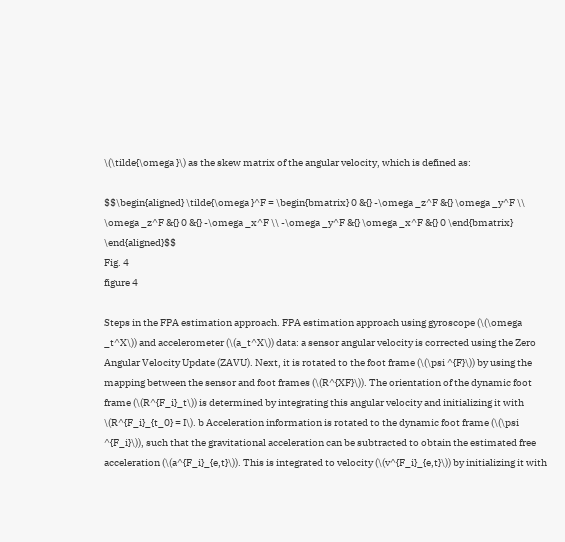\(\tilde{\omega }\) as the skew matrix of the angular velocity, which is defined as:

$$\begin{aligned} \tilde{\omega }^F = \begin{bmatrix} 0 &{} -\omega _z^F &{} \omega _y^F \\ \omega _z^F &{} 0 &{} -\omega _x^F \\ -\omega _y^F &{} \omega _x^F &{} 0 \end{bmatrix} \end{aligned}$$
Fig. 4
figure 4

Steps in the FPA estimation approach. FPA estimation approach using gyroscope (\(\omega _t^X\)) and accelerometer (\(a_t^X\)) data: a sensor angular velocity is corrected using the Zero Angular Velocity Update (ZAVU). Next, it is rotated to the foot frame (\(\psi ^{F}\)) by using the mapping between the sensor and foot frames (\(R^{XF}\)). The orientation of the dynamic foot frame (\(R^{F_i}_t\)) is determined by integrating this angular velocity and initializing it with \(R^{F_i}_{t_0} = I\). b Acceleration information is rotated to the dynamic foot frame (\(\psi ^{F_i}\)), such that the gravitational acceleration can be subtracted to obtain the estimated free acceleration (\(a^{F_i}_{e,t}\)). This is integrated to velocity (\(v^{F_i}_{e,t}\)) by initializing it with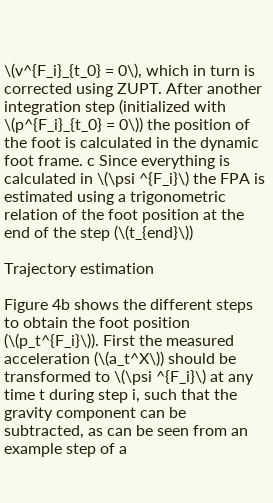\(v^{F_i}_{t_0} = 0\), which in turn is corrected using ZUPT. After another integration step (initialized with \(p^{F_i}_{t_0} = 0\)) the position of the foot is calculated in the dynamic foot frame. c Since everything is calculated in \(\psi ^{F_i}\) the FPA is estimated using a trigonometric relation of the foot position at the end of the step (\(t_{end}\))

Trajectory estimation

Figure 4b shows the different steps to obtain the foot position (\(p_t^{F_i}\)). First the measured acceleration (\(a_t^X\)) should be transformed to \(\psi ^{F_i}\) at any time t during step i, such that the gravity component can be subtracted, as can be seen from an example step of a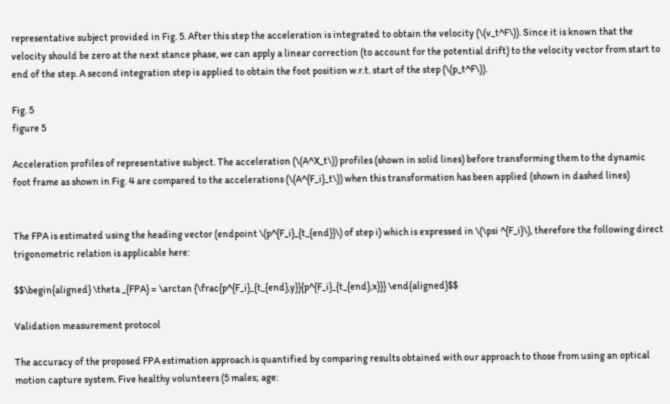representative subject provided in Fig. 5. After this step the acceleration is integrated to obtain the velocity (\(v_t^F\)). Since it is known that the velocity should be zero at the next stance phase, we can apply a linear correction (to account for the potential drift) to the velocity vector from start to end of the step. A second integration step is applied to obtain the foot position w.r.t. start of the step (\(p_t^F\)).

Fig. 5
figure 5

Acceleration profiles of representative subject. The acceleration (\(A^X_t\)) profiles (shown in solid lines) before transforming them to the dynamic foot frame as shown in Fig. 4 are compared to the accelerations (\(A^{F_i}_t\)) when this transformation has been applied (shown in dashed lines)


The FPA is estimated using the heading vector (endpoint \(p^{F_i}_{t_{end}}\) of step i) which is expressed in \(\psi ^{F_i}\), therefore the following direct trigonometric relation is applicable here:

$$\begin{aligned} \theta _{FPA} = \arctan {\frac{p^{F_i}_{t_{end},y}}{p^{F_i}_{t_{end},x}}} \end{aligned}$$

Validation measurement protocol

The accuracy of the proposed FPA estimation approach is quantified by comparing results obtained with our approach to those from using an optical motion capture system. Five healthy volunteers (5 males; age: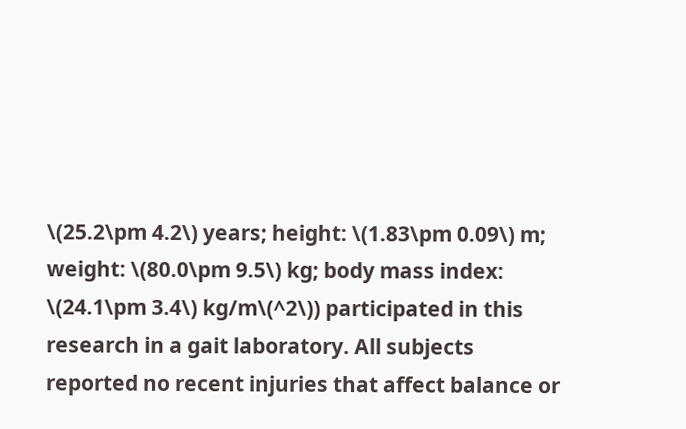\(25.2\pm 4.2\) years; height: \(1.83\pm 0.09\) m; weight: \(80.0\pm 9.5\) kg; body mass index: \(24.1\pm 3.4\) kg/m\(^2\)) participated in this research in a gait laboratory. All subjects reported no recent injuries that affect balance or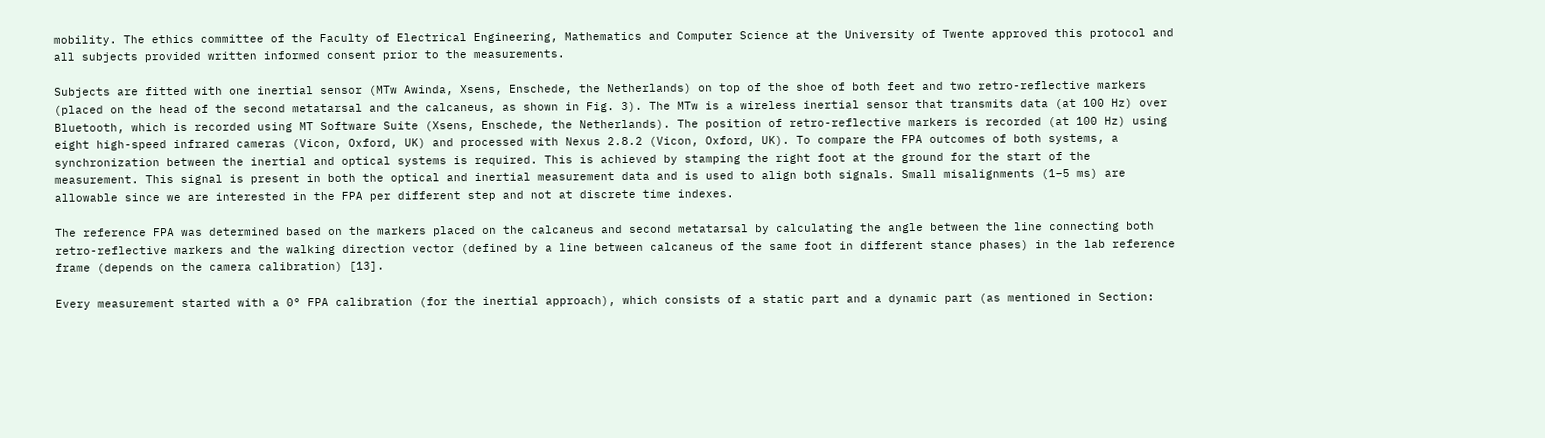mobility. The ethics committee of the Faculty of Electrical Engineering, Mathematics and Computer Science at the University of Twente approved this protocol and all subjects provided written informed consent prior to the measurements.

Subjects are fitted with one inertial sensor (MTw Awinda, Xsens, Enschede, the Netherlands) on top of the shoe of both feet and two retro-reflective markers (placed on the head of the second metatarsal and the calcaneus, as shown in Fig. 3). The MTw is a wireless inertial sensor that transmits data (at 100 Hz) over Bluetooth, which is recorded using MT Software Suite (Xsens, Enschede, the Netherlands). The position of retro-reflective markers is recorded (at 100 Hz) using eight high-speed infrared cameras (Vicon, Oxford, UK) and processed with Nexus 2.8.2 (Vicon, Oxford, UK). To compare the FPA outcomes of both systems, a synchronization between the inertial and optical systems is required. This is achieved by stamping the right foot at the ground for the start of the measurement. This signal is present in both the optical and inertial measurement data and is used to align both signals. Small misalignments (1–5 ms) are allowable since we are interested in the FPA per different step and not at discrete time indexes.

The reference FPA was determined based on the markers placed on the calcaneus and second metatarsal by calculating the angle between the line connecting both retro-reflective markers and the walking direction vector (defined by a line between calcaneus of the same foot in different stance phases) in the lab reference frame (depends on the camera calibration) [13].

Every measurement started with a 0° FPA calibration (for the inertial approach), which consists of a static part and a dynamic part (as mentioned in Section: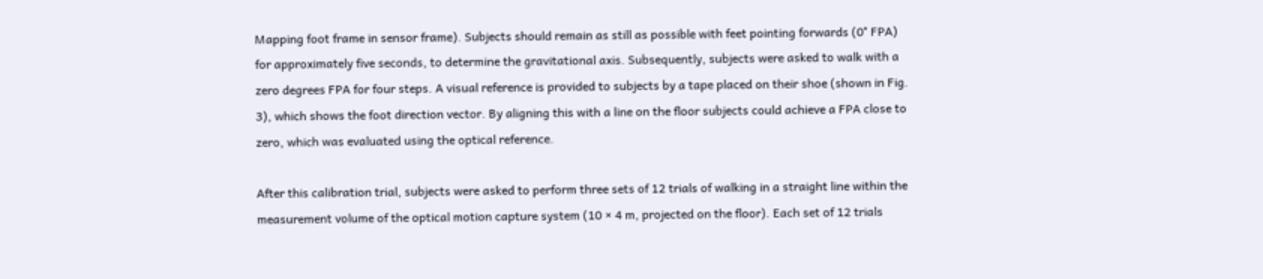Mapping foot frame in sensor frame). Subjects should remain as still as possible with feet pointing forwards (0° FPA) for approximately five seconds, to determine the gravitational axis. Subsequently, subjects were asked to walk with a zero degrees FPA for four steps. A visual reference is provided to subjects by a tape placed on their shoe (shown in Fig. 3), which shows the foot direction vector. By aligning this with a line on the floor subjects could achieve a FPA close to zero, which was evaluated using the optical reference.

After this calibration trial, subjects were asked to perform three sets of 12 trials of walking in a straight line within the measurement volume of the optical motion capture system (10 × 4 m, projected on the floor). Each set of 12 trials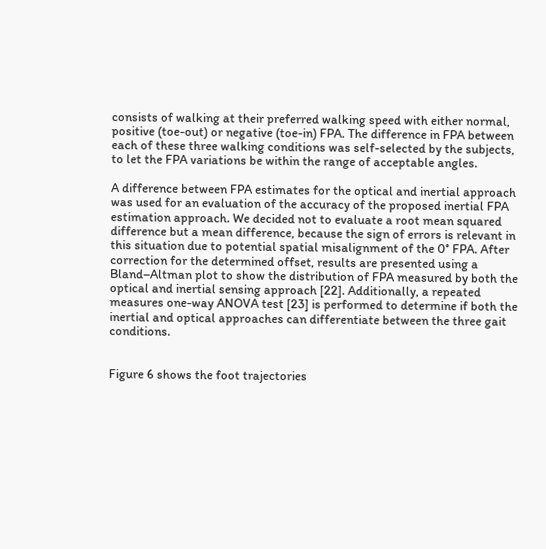consists of walking at their preferred walking speed with either normal, positive (toe-out) or negative (toe-in) FPA. The difference in FPA between each of these three walking conditions was self-selected by the subjects, to let the FPA variations be within the range of acceptable angles.

A difference between FPA estimates for the optical and inertial approach was used for an evaluation of the accuracy of the proposed inertial FPA estimation approach. We decided not to evaluate a root mean squared difference but a mean difference, because the sign of errors is relevant in this situation due to potential spatial misalignment of the 0° FPA. After correction for the determined offset, results are presented using a Bland–Altman plot to show the distribution of FPA measured by both the optical and inertial sensing approach [22]. Additionally, a repeated measures one-way ANOVA test [23] is performed to determine if both the inertial and optical approaches can differentiate between the three gait conditions.


Figure 6 shows the foot trajectories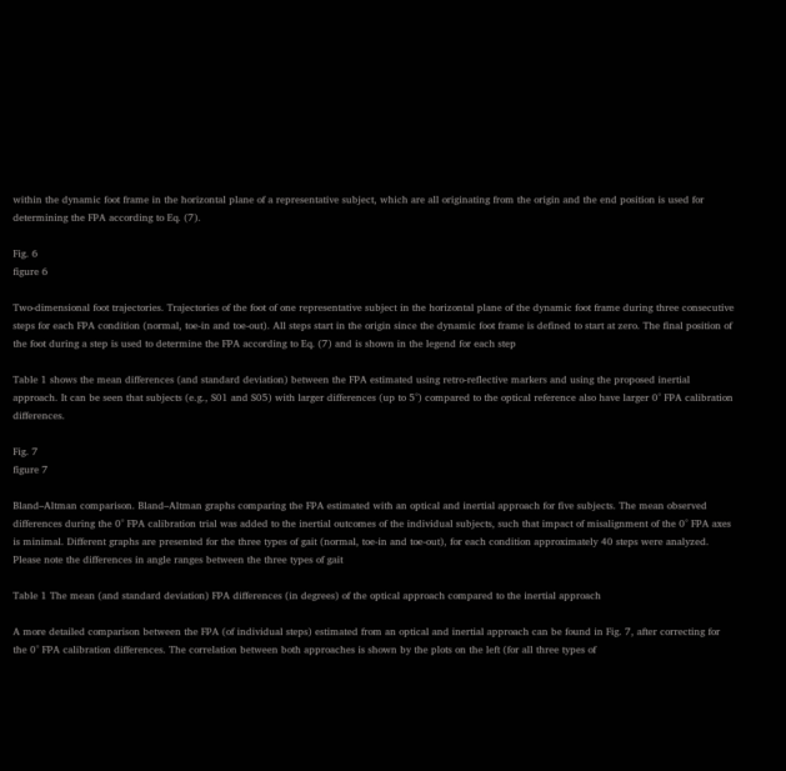within the dynamic foot frame in the horizontal plane of a representative subject, which are all originating from the origin and the end position is used for determining the FPA according to Eq. (7).

Fig. 6
figure 6

Two-dimensional foot trajectories. Trajectories of the foot of one representative subject in the horizontal plane of the dynamic foot frame during three consecutive steps for each FPA condition (normal, toe-in and toe-out). All steps start in the origin since the dynamic foot frame is defined to start at zero. The final position of the foot during a step is used to determine the FPA according to Eq. (7) and is shown in the legend for each step

Table 1 shows the mean differences (and standard deviation) between the FPA estimated using retro-reflective markers and using the proposed inertial approach. It can be seen that subjects (e.g., S01 and S05) with larger differences (up to 5°) compared to the optical reference also have larger 0° FPA calibration differences.

Fig. 7
figure 7

Bland–Altman comparison. Bland–Altman graphs comparing the FPA estimated with an optical and inertial approach for five subjects. The mean observed differences during the 0° FPA calibration trial was added to the inertial outcomes of the individual subjects, such that impact of misalignment of the 0° FPA axes is minimal. Different graphs are presented for the three types of gait (normal, toe-in and toe-out), for each condition approximately 40 steps were analyzed. Please note the differences in angle ranges between the three types of gait

Table 1 The mean (and standard deviation) FPA differences (in degrees) of the optical approach compared to the inertial approach

A more detailed comparison between the FPA (of individual steps) estimated from an optical and inertial approach can be found in Fig. 7, after correcting for the 0° FPA calibration differences. The correlation between both approaches is shown by the plots on the left (for all three types of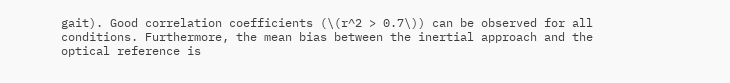gait). Good correlation coefficients (\(r^2 > 0.7\)) can be observed for all conditions. Furthermore, the mean bias between the inertial approach and the optical reference is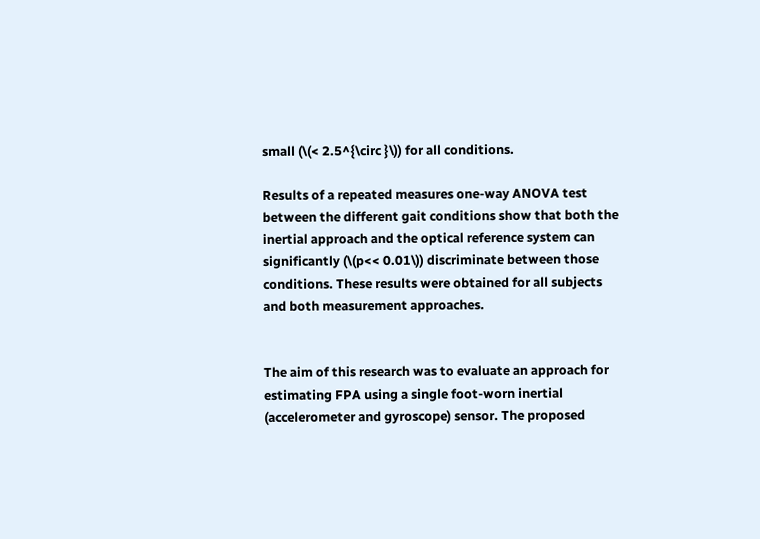small (\(< 2.5^{\circ }\)) for all conditions.

Results of a repeated measures one-way ANOVA test between the different gait conditions show that both the inertial approach and the optical reference system can significantly (\(p<< 0.01\)) discriminate between those conditions. These results were obtained for all subjects and both measurement approaches.


The aim of this research was to evaluate an approach for estimating FPA using a single foot-worn inertial (accelerometer and gyroscope) sensor. The proposed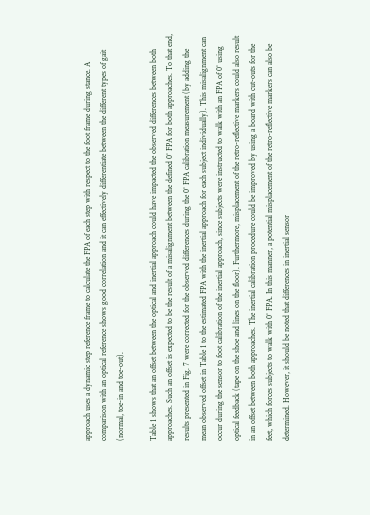approach uses a dynamic step reference frame to calculate the FPA of each step with respect to the foot frame during stance. A comparison with an optical reference shows good correlation and it can effectively differentiate between the different types of gait (normal, toe-in and toe-out).

Table 1 shows that an offset between the optical and inertial approach could have impacted the observed differences between both approaches. Such an offset is expected to be the result of a misalignment between the defined 0° FPA for both approaches. To that end, results presented in Fig. 7 were corrected for the observed differences during the 0° FPA calibration measurement (by adding the mean observed offset in Table 1 to the estimated FPA with the inertial approach for each subject individually). This misalignment can occur during the sensor to foot calibration of the inertial approach, since subjects were instructed to walk with an FPA of 0° using optical feedback (tape on the shoe and lines on the floor). Furthermore, misplacement of the retro-reflective markers could also result in an offset between both approaches. The inertial calibration procedure could be improved by using a board with cut-outs for the feet, which forces subjects to walk with 0° FPA. In this manner, a potential misplacement of the retro-reflective markers can also be determined. However, it should be noted that differences in inertial sensor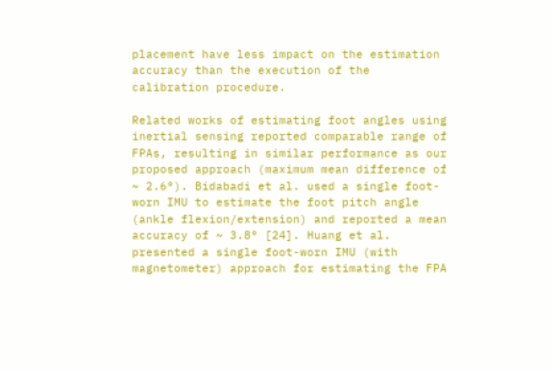placement have less impact on the estimation accuracy than the execution of the calibration procedure.

Related works of estimating foot angles using inertial sensing reported comparable range of FPAs, resulting in similar performance as our proposed approach (maximum mean difference of ~ 2.6°). Bidabadi et al. used a single foot-worn IMU to estimate the foot pitch angle (ankle flexion/extension) and reported a mean accuracy of ~ 3.8° [24]. Huang et al. presented a single foot-worn IMU (with magnetometer) approach for estimating the FPA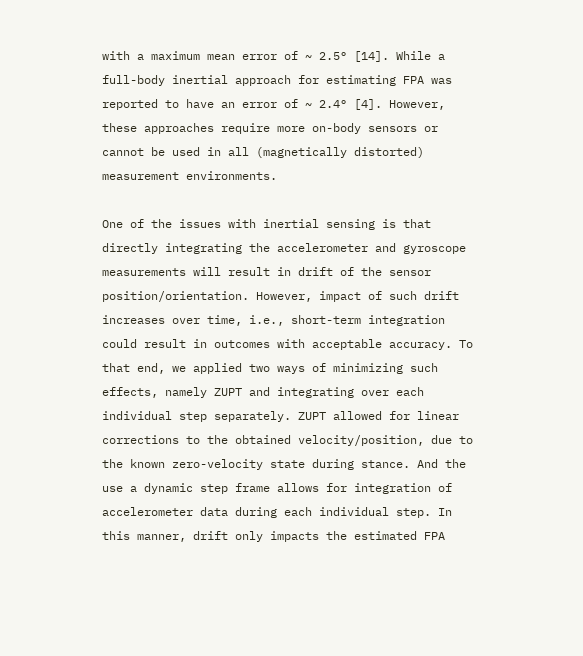with a maximum mean error of ~ 2.5° [14]. While a full-body inertial approach for estimating FPA was reported to have an error of ~ 2.4° [4]. However, these approaches require more on-body sensors or cannot be used in all (magnetically distorted) measurement environments.

One of the issues with inertial sensing is that directly integrating the accelerometer and gyroscope measurements will result in drift of the sensor position/orientation. However, impact of such drift increases over time, i.e., short-term integration could result in outcomes with acceptable accuracy. To that end, we applied two ways of minimizing such effects, namely ZUPT and integrating over each individual step separately. ZUPT allowed for linear corrections to the obtained velocity/position, due to the known zero-velocity state during stance. And the use a dynamic step frame allows for integration of accelerometer data during each individual step. In this manner, drift only impacts the estimated FPA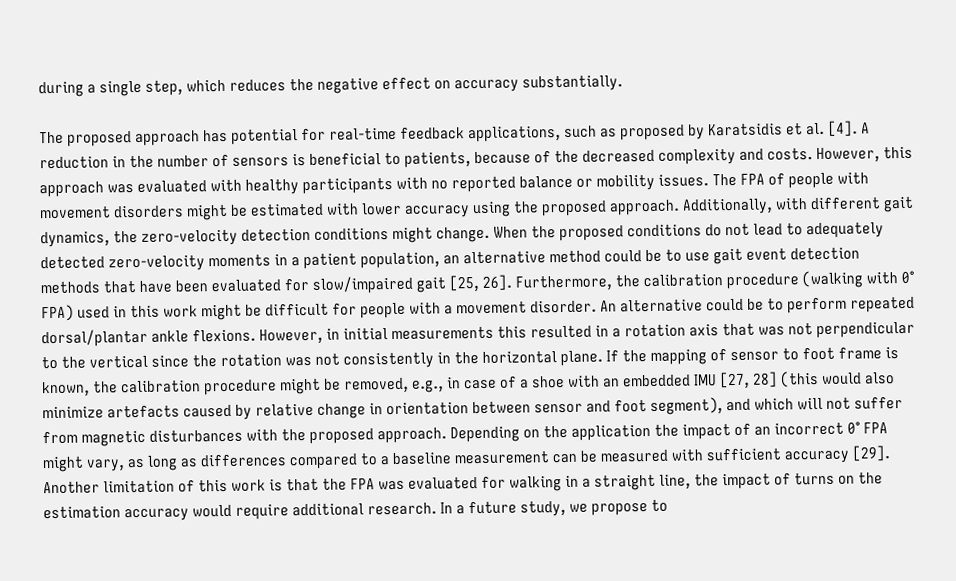during a single step, which reduces the negative effect on accuracy substantially.

The proposed approach has potential for real-time feedback applications, such as proposed by Karatsidis et al. [4]. A reduction in the number of sensors is beneficial to patients, because of the decreased complexity and costs. However, this approach was evaluated with healthy participants with no reported balance or mobility issues. The FPA of people with movement disorders might be estimated with lower accuracy using the proposed approach. Additionally, with different gait dynamics, the zero-velocity detection conditions might change. When the proposed conditions do not lead to adequately detected zero-velocity moments in a patient population, an alternative method could be to use gait event detection methods that have been evaluated for slow/impaired gait [25, 26]. Furthermore, the calibration procedure (walking with 0° FPA) used in this work might be difficult for people with a movement disorder. An alternative could be to perform repeated dorsal/plantar ankle flexions. However, in initial measurements this resulted in a rotation axis that was not perpendicular to the vertical since the rotation was not consistently in the horizontal plane. If the mapping of sensor to foot frame is known, the calibration procedure might be removed, e.g., in case of a shoe with an embedded IMU [27, 28] (this would also minimize artefacts caused by relative change in orientation between sensor and foot segment), and which will not suffer from magnetic disturbances with the proposed approach. Depending on the application the impact of an incorrect 0° FPA might vary, as long as differences compared to a baseline measurement can be measured with sufficient accuracy [29]. Another limitation of this work is that the FPA was evaluated for walking in a straight line, the impact of turns on the estimation accuracy would require additional research. In a future study, we propose to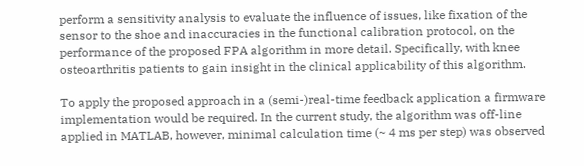perform a sensitivity analysis to evaluate the influence of issues, like fixation of the sensor to the shoe and inaccuracies in the functional calibration protocol, on the performance of the proposed FPA algorithm in more detail. Specifically, with knee osteoarthritis patients to gain insight in the clinical applicability of this algorithm.

To apply the proposed approach in a (semi-)real-time feedback application a firmware implementation would be required. In the current study, the algorithm was off-line applied in MATLAB, however, minimal calculation time (~ 4 ms per step) was observed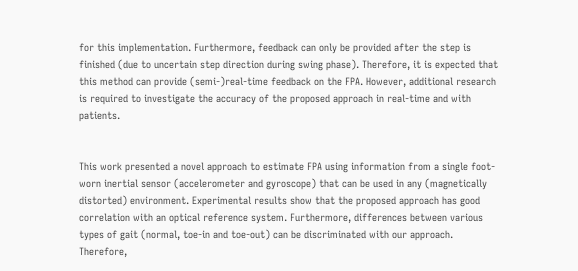for this implementation. Furthermore, feedback can only be provided after the step is finished (due to uncertain step direction during swing phase). Therefore, it is expected that this method can provide (semi-)real-time feedback on the FPA. However, additional research is required to investigate the accuracy of the proposed approach in real-time and with patients.


This work presented a novel approach to estimate FPA using information from a single foot-worn inertial sensor (accelerometer and gyroscope) that can be used in any (magnetically distorted) environment. Experimental results show that the proposed approach has good correlation with an optical reference system. Furthermore, differences between various types of gait (normal, toe-in and toe-out) can be discriminated with our approach. Therefore,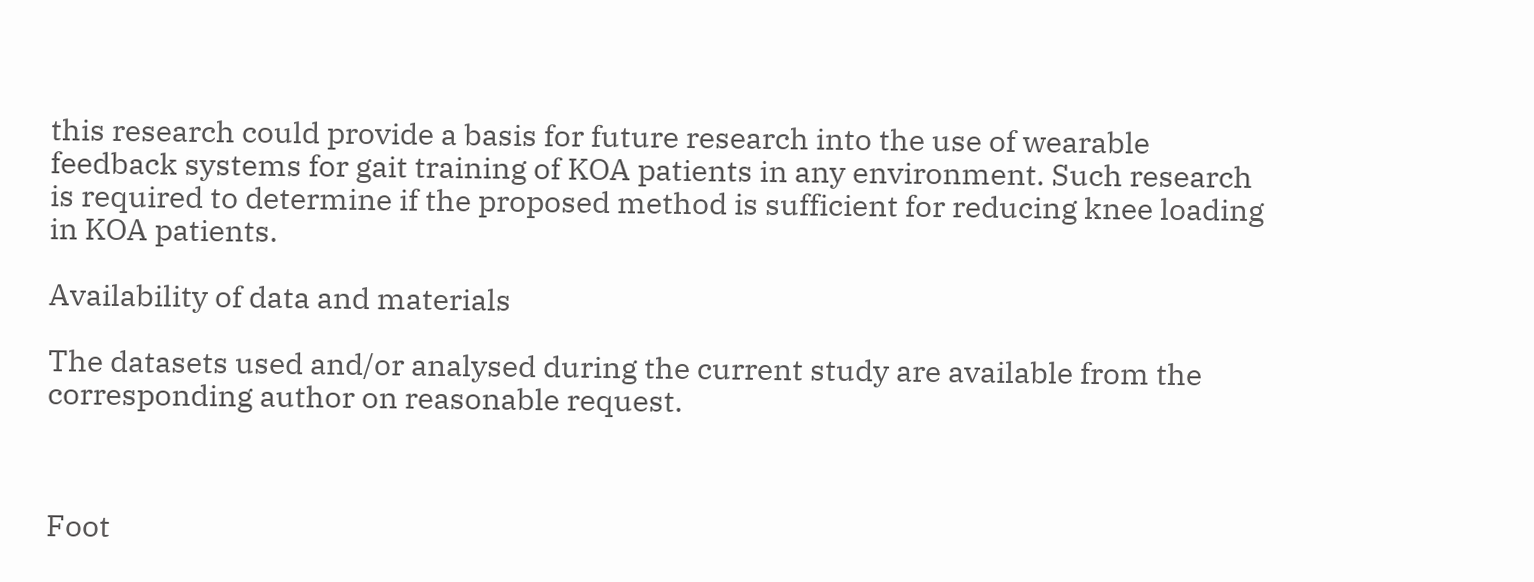this research could provide a basis for future research into the use of wearable feedback systems for gait training of KOA patients in any environment. Such research is required to determine if the proposed method is sufficient for reducing knee loading in KOA patients.

Availability of data and materials

The datasets used and/or analysed during the current study are available from the corresponding author on reasonable request.



Foot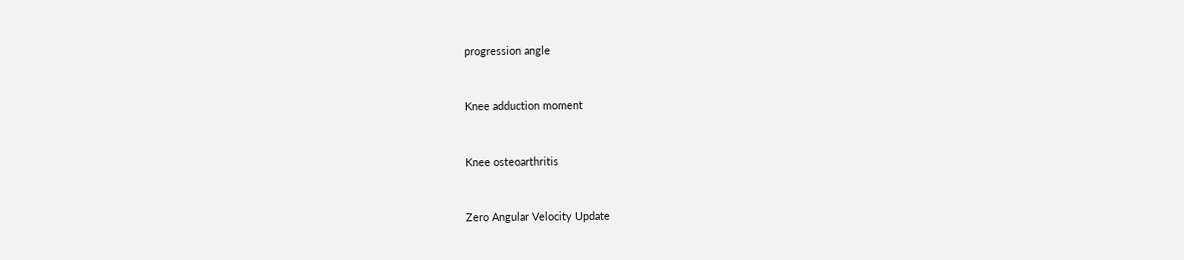progression angle


Knee adduction moment


Knee osteoarthritis


Zero Angular Velocity Update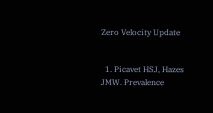Zero Velocity Update


  1. Picavet HSJ, Hazes JMW. Prevalence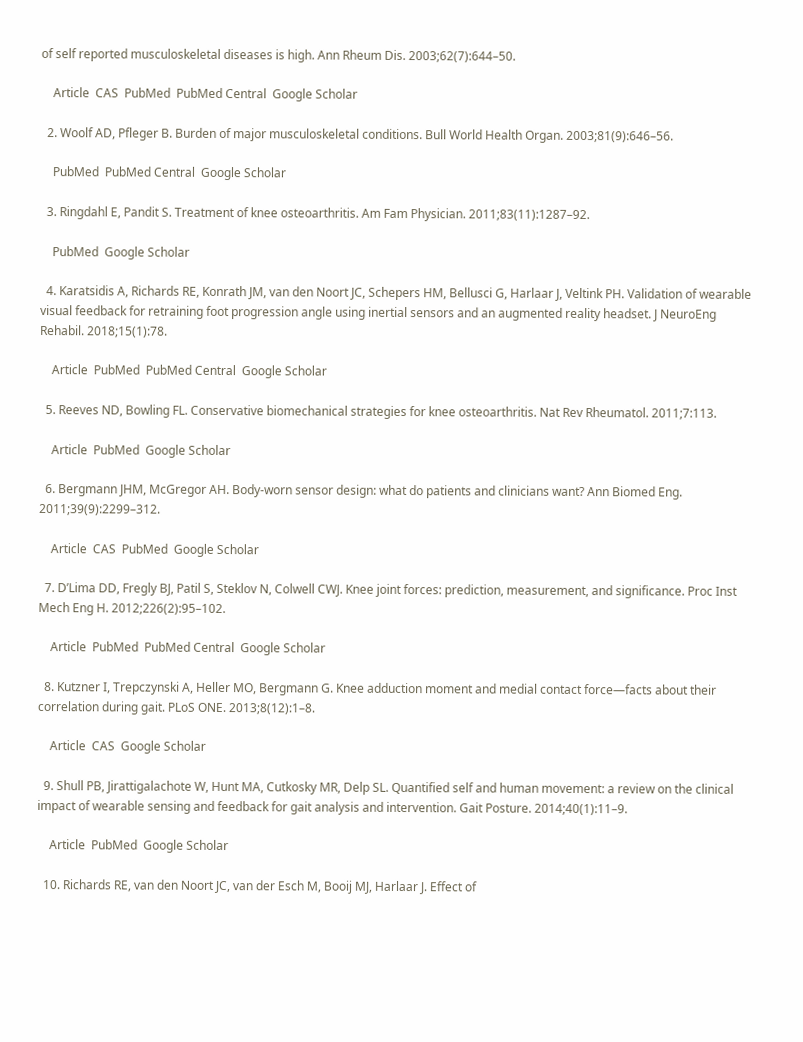of self reported musculoskeletal diseases is high. Ann Rheum Dis. 2003;62(7):644–50.

    Article  CAS  PubMed  PubMed Central  Google Scholar

  2. Woolf AD, Pfleger B. Burden of major musculoskeletal conditions. Bull World Health Organ. 2003;81(9):646–56.

    PubMed  PubMed Central  Google Scholar

  3. Ringdahl E, Pandit S. Treatment of knee osteoarthritis. Am Fam Physician. 2011;83(11):1287–92.

    PubMed  Google Scholar

  4. Karatsidis A, Richards RE, Konrath JM, van den Noort JC, Schepers HM, Bellusci G, Harlaar J, Veltink PH. Validation of wearable visual feedback for retraining foot progression angle using inertial sensors and an augmented reality headset. J NeuroEng Rehabil. 2018;15(1):78.

    Article  PubMed  PubMed Central  Google Scholar

  5. Reeves ND, Bowling FL. Conservative biomechanical strategies for knee osteoarthritis. Nat Rev Rheumatol. 2011;7:113.

    Article  PubMed  Google Scholar

  6. Bergmann JHM, McGregor AH. Body-worn sensor design: what do patients and clinicians want? Ann Biomed Eng. 2011;39(9):2299–312.

    Article  CAS  PubMed  Google Scholar

  7. D’Lima DD, Fregly BJ, Patil S, Steklov N, Colwell CWJ. Knee joint forces: prediction, measurement, and significance. Proc Inst Mech Eng H. 2012;226(2):95–102.

    Article  PubMed  PubMed Central  Google Scholar

  8. Kutzner I, Trepczynski A, Heller MO, Bergmann G. Knee adduction moment and medial contact force—facts about their correlation during gait. PLoS ONE. 2013;8(12):1–8.

    Article  CAS  Google Scholar

  9. Shull PB, Jirattigalachote W, Hunt MA, Cutkosky MR, Delp SL. Quantified self and human movement: a review on the clinical impact of wearable sensing and feedback for gait analysis and intervention. Gait Posture. 2014;40(1):11–9.

    Article  PubMed  Google Scholar

  10. Richards RE, van den Noort JC, van der Esch M, Booij MJ, Harlaar J. Effect of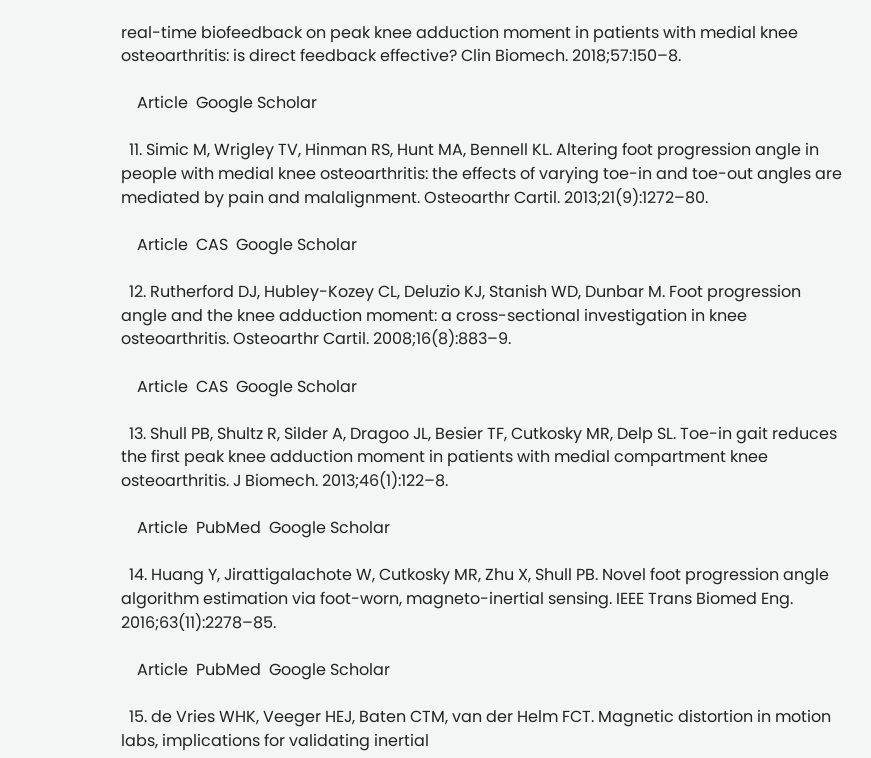real-time biofeedback on peak knee adduction moment in patients with medial knee osteoarthritis: is direct feedback effective? Clin Biomech. 2018;57:150–8.

    Article  Google Scholar

  11. Simic M, Wrigley TV, Hinman RS, Hunt MA, Bennell KL. Altering foot progression angle in people with medial knee osteoarthritis: the effects of varying toe-in and toe-out angles are mediated by pain and malalignment. Osteoarthr Cartil. 2013;21(9):1272–80.

    Article  CAS  Google Scholar

  12. Rutherford DJ, Hubley-Kozey CL, Deluzio KJ, Stanish WD, Dunbar M. Foot progression angle and the knee adduction moment: a cross-sectional investigation in knee osteoarthritis. Osteoarthr Cartil. 2008;16(8):883–9.

    Article  CAS  Google Scholar

  13. Shull PB, Shultz R, Silder A, Dragoo JL, Besier TF, Cutkosky MR, Delp SL. Toe-in gait reduces the first peak knee adduction moment in patients with medial compartment knee osteoarthritis. J Biomech. 2013;46(1):122–8.

    Article  PubMed  Google Scholar

  14. Huang Y, Jirattigalachote W, Cutkosky MR, Zhu X, Shull PB. Novel foot progression angle algorithm estimation via foot-worn, magneto-inertial sensing. IEEE Trans Biomed Eng. 2016;63(11):2278–85.

    Article  PubMed  Google Scholar

  15. de Vries WHK, Veeger HEJ, Baten CTM, van der Helm FCT. Magnetic distortion in motion labs, implications for validating inertial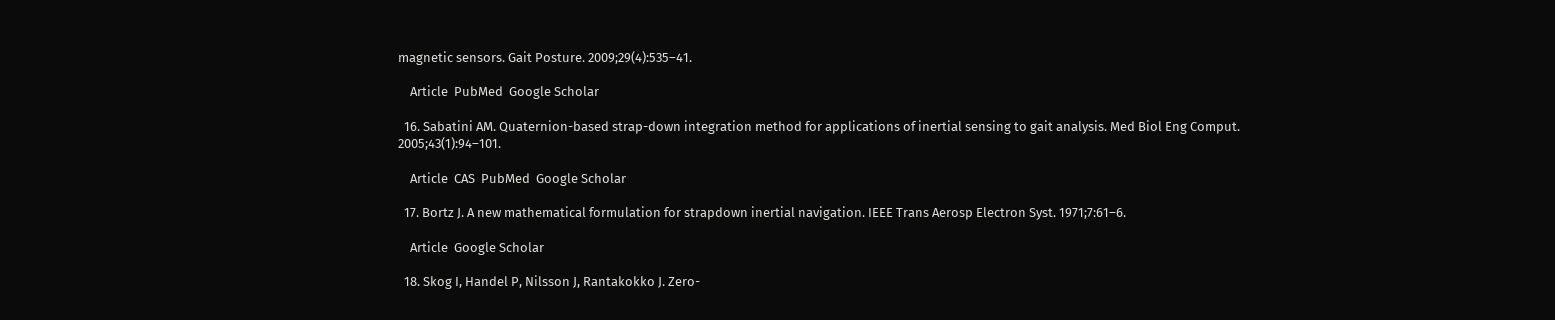magnetic sensors. Gait Posture. 2009;29(4):535–41.

    Article  PubMed  Google Scholar

  16. Sabatini AM. Quaternion-based strap-down integration method for applications of inertial sensing to gait analysis. Med Biol Eng Comput. 2005;43(1):94–101.

    Article  CAS  PubMed  Google Scholar

  17. Bortz J. A new mathematical formulation for strapdown inertial navigation. IEEE Trans Aerosp Electron Syst. 1971;7:61–6.

    Article  Google Scholar

  18. Skog I, Handel P, Nilsson J, Rantakokko J. Zero-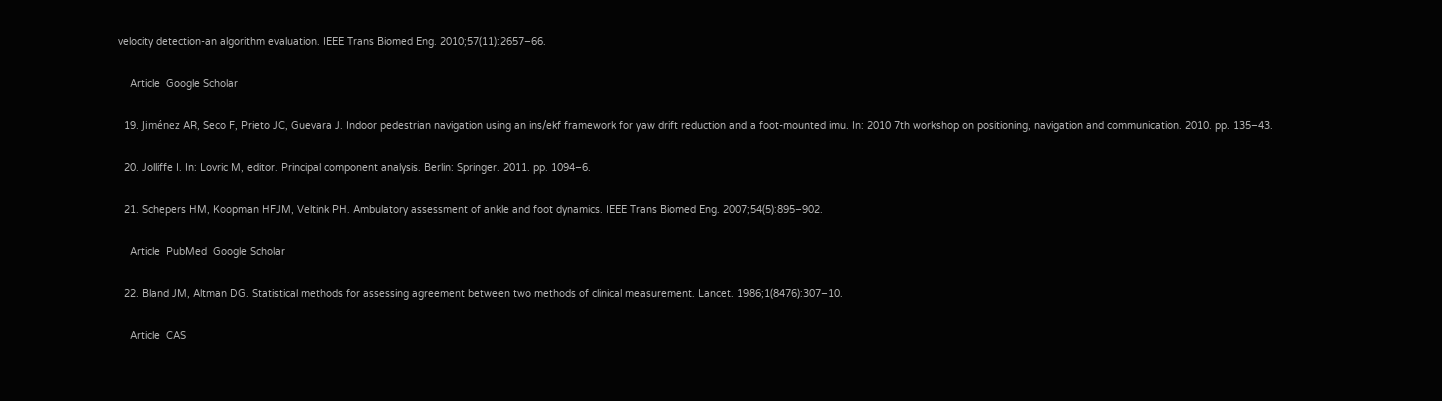velocity detection-an algorithm evaluation. IEEE Trans Biomed Eng. 2010;57(11):2657–66.

    Article  Google Scholar

  19. Jiménez AR, Seco F, Prieto JC, Guevara J. Indoor pedestrian navigation using an ins/ekf framework for yaw drift reduction and a foot-mounted imu. In: 2010 7th workshop on positioning, navigation and communication. 2010. pp. 135–43.

  20. Jolliffe I. In: Lovric M, editor. Principal component analysis. Berlin: Springer. 2011. pp. 1094–6.

  21. Schepers HM, Koopman HFJM, Veltink PH. Ambulatory assessment of ankle and foot dynamics. IEEE Trans Biomed Eng. 2007;54(5):895–902.

    Article  PubMed  Google Scholar

  22. Bland JM, Altman DG. Statistical methods for assessing agreement between two methods of clinical measurement. Lancet. 1986;1(8476):307–10.

    Article  CAS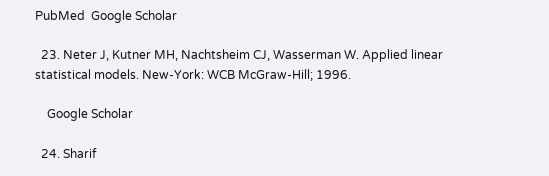PubMed  Google Scholar

  23. Neter J, Kutner MH, Nachtsheim CJ, Wasserman W. Applied linear statistical models. New-York: WCB McGraw-Hill; 1996.

    Google Scholar

  24. Sharif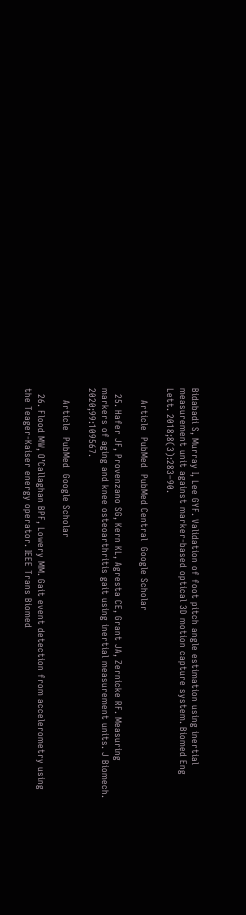Bidabadi S, Murray I, Lee GYF. Validation of foot pitch angle estimation using inertial measurement unit against marker-based optical 3D motion capture system. Biomed Eng Lett. 2018;8(3):283–90.

    Article  PubMed  PubMed Central  Google Scholar

  25. Hafer JF, Provenzano SG, Kern KL, Agresta CE, Grant JA, Zernicke RF. Measuring markers of aging and knee osteoarthritis gait using inertial measurement units. J Biomech. 2020;99:109567.

    Article  PubMed  Google Scholar

  26. Flood MW, O’Callaghan BPF, Lowery MM. Gait event detection from accelerometry using the Teager-Kaiser energy operator. IEEE Trans Biomed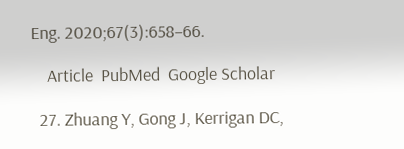Eng. 2020;67(3):658–66.

    Article  PubMed  Google Scholar

  27. Zhuang Y, Gong J, Kerrigan DC,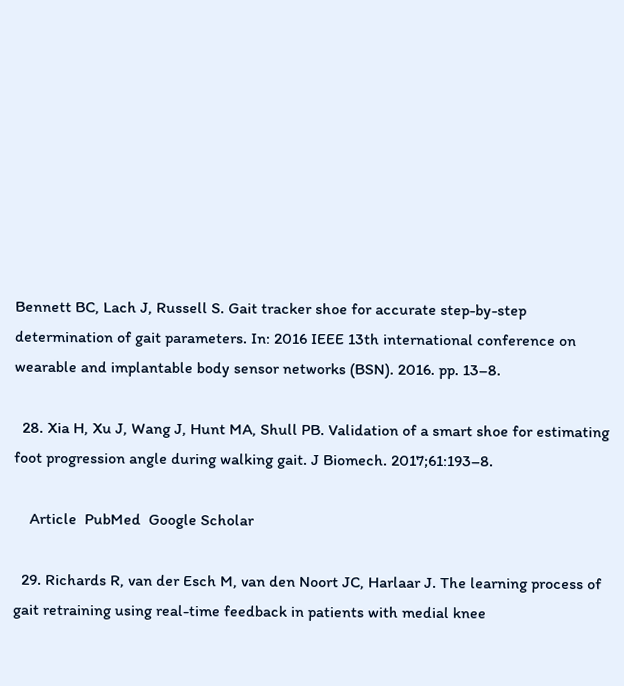Bennett BC, Lach J, Russell S. Gait tracker shoe for accurate step-by-step determination of gait parameters. In: 2016 IEEE 13th international conference on wearable and implantable body sensor networks (BSN). 2016. pp. 13–8.

  28. Xia H, Xu J, Wang J, Hunt MA, Shull PB. Validation of a smart shoe for estimating foot progression angle during walking gait. J Biomech. 2017;61:193–8.

    Article  PubMed  Google Scholar

  29. Richards R, van der Esch M, van den Noort JC, Harlaar J. The learning process of gait retraining using real-time feedback in patients with medial knee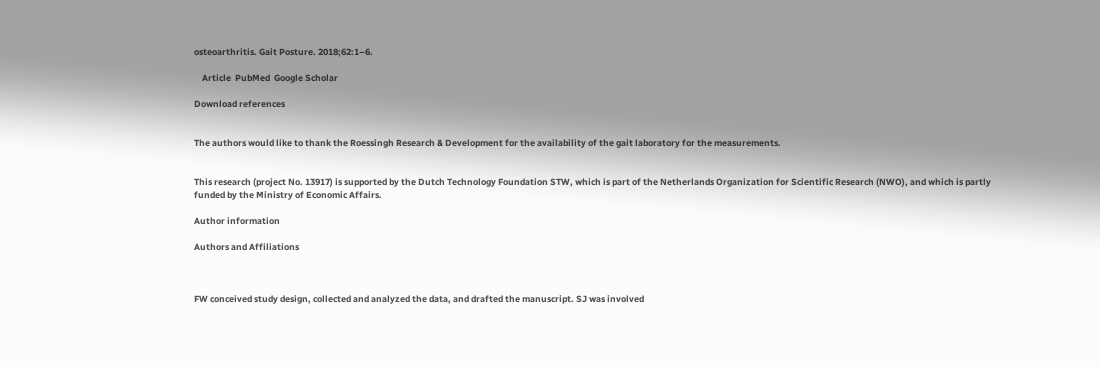osteoarthritis. Gait Posture. 2018;62:1–6.

    Article  PubMed  Google Scholar

Download references


The authors would like to thank the Roessingh Research & Development for the availability of the gait laboratory for the measurements.


This research (project No. 13917) is supported by the Dutch Technology Foundation STW, which is part of the Netherlands Organization for Scientific Research (NWO), and which is partly funded by the Ministry of Economic Affairs.

Author information

Authors and Affiliations



FW conceived study design, collected and analyzed the data, and drafted the manuscript. SJ was involved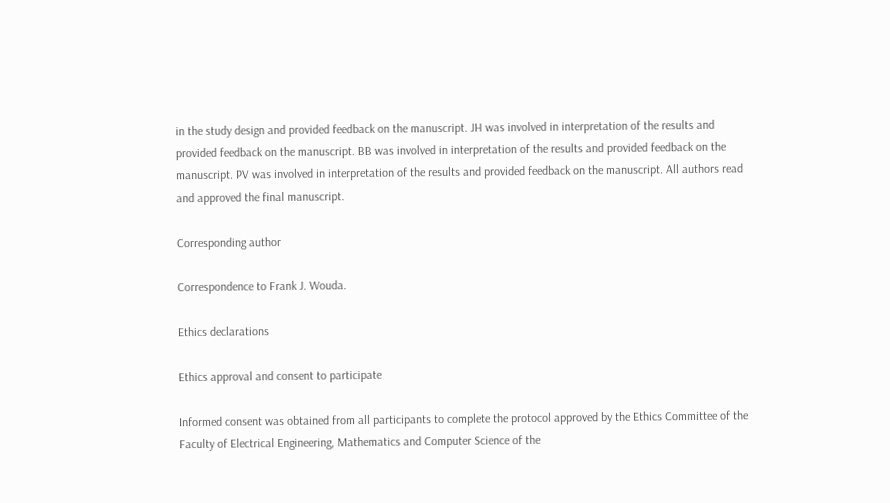in the study design and provided feedback on the manuscript. JH was involved in interpretation of the results and provided feedback on the manuscript. BB was involved in interpretation of the results and provided feedback on the manuscript. PV was involved in interpretation of the results and provided feedback on the manuscript. All authors read and approved the final manuscript.

Corresponding author

Correspondence to Frank J. Wouda.

Ethics declarations

Ethics approval and consent to participate

Informed consent was obtained from all participants to complete the protocol approved by the Ethics Committee of the Faculty of Electrical Engineering, Mathematics and Computer Science of the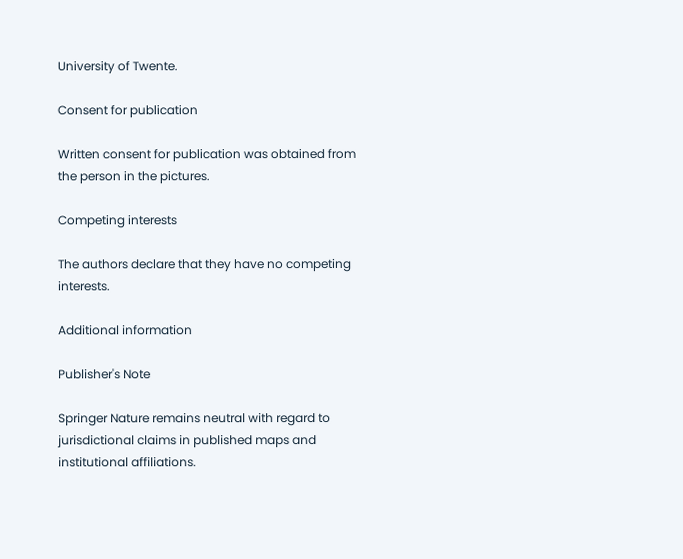University of Twente.

Consent for publication

Written consent for publication was obtained from the person in the pictures.

Competing interests

The authors declare that they have no competing interests.

Additional information

Publisher's Note

Springer Nature remains neutral with regard to jurisdictional claims in published maps and institutional affiliations.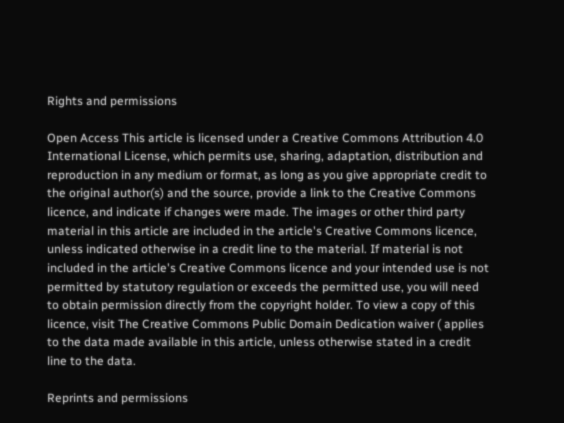Rights and permissions

Open Access This article is licensed under a Creative Commons Attribution 4.0 International License, which permits use, sharing, adaptation, distribution and reproduction in any medium or format, as long as you give appropriate credit to the original author(s) and the source, provide a link to the Creative Commons licence, and indicate if changes were made. The images or other third party material in this article are included in the article's Creative Commons licence, unless indicated otherwise in a credit line to the material. If material is not included in the article's Creative Commons licence and your intended use is not permitted by statutory regulation or exceeds the permitted use, you will need to obtain permission directly from the copyright holder. To view a copy of this licence, visit The Creative Commons Public Domain Dedication waiver ( applies to the data made available in this article, unless otherwise stated in a credit line to the data.

Reprints and permissions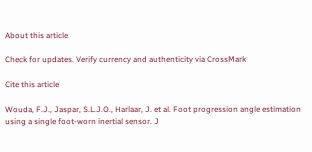About this article

Check for updates. Verify currency and authenticity via CrossMark

Cite this article

Wouda, F.J., Jaspar, S.L.J.O., Harlaar, J. et al. Foot progression angle estimation using a single foot-worn inertial sensor. J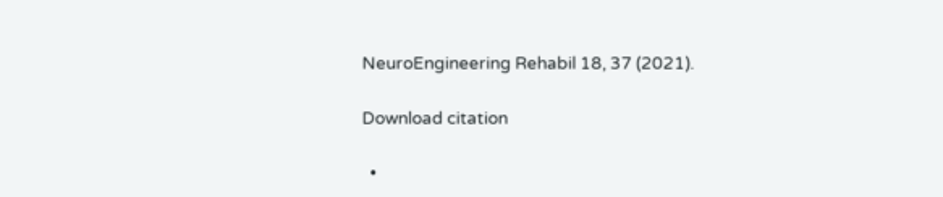NeuroEngineering Rehabil 18, 37 (2021).

Download citation

  •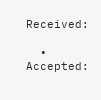Received:

  • Accepted: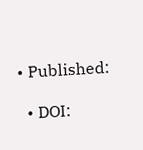• Published:

  • DOI: